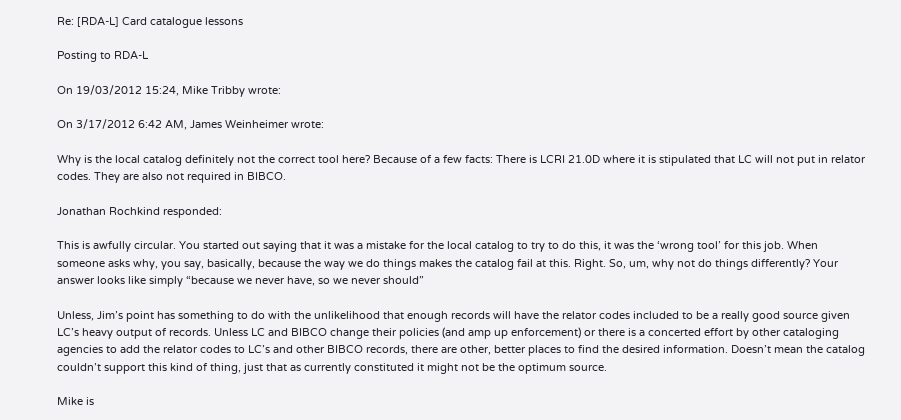Re: [RDA-L] Card catalogue lessons

Posting to RDA-L

On 19/03/2012 15:24, Mike Tribby wrote:

On 3/17/2012 6:42 AM, James Weinheimer wrote:

Why is the local catalog definitely not the correct tool here? Because of a few facts: There is LCRI 21.0D where it is stipulated that LC will not put in relator codes. They are also not required in BIBCO.

Jonathan Rochkind responded:

This is awfully circular. You started out saying that it was a mistake for the local catalog to try to do this, it was the ‘wrong tool’ for this job. When someone asks why, you say, basically, because the way we do things makes the catalog fail at this. Right. So, um, why not do things differently? Your answer looks like simply “because we never have, so we never should”

Unless, Jim’s point has something to do with the unlikelihood that enough records will have the relator codes included to be a really good source given LC’s heavy output of records. Unless LC and BIBCO change their policies (and amp up enforcement) or there is a concerted effort by other cataloging agencies to add the relator codes to LC’s and other BIBCO records, there are other, better places to find the desired information. Doesn’t mean the catalog couldn’t support this kind of thing, just that as currently constituted it might not be the optimum source.

Mike is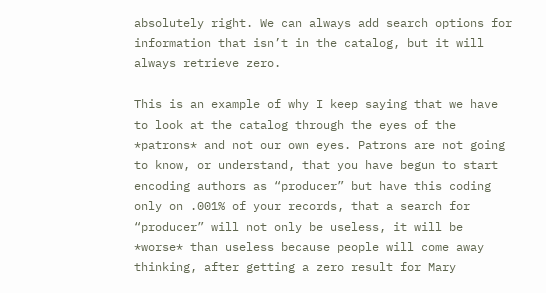absolutely right. We can always add search options for information that isn’t in the catalog, but it will always retrieve zero.

This is an example of why I keep saying that we have to look at the catalog through the eyes of the *patrons* and not our own eyes. Patrons are not going to know, or understand, that you have begun to start encoding authors as “producer” but have this coding only on .001% of your records, that a search for “producer” will not only be useless, it will be *worse* than useless because people will come away thinking, after getting a zero result for Mary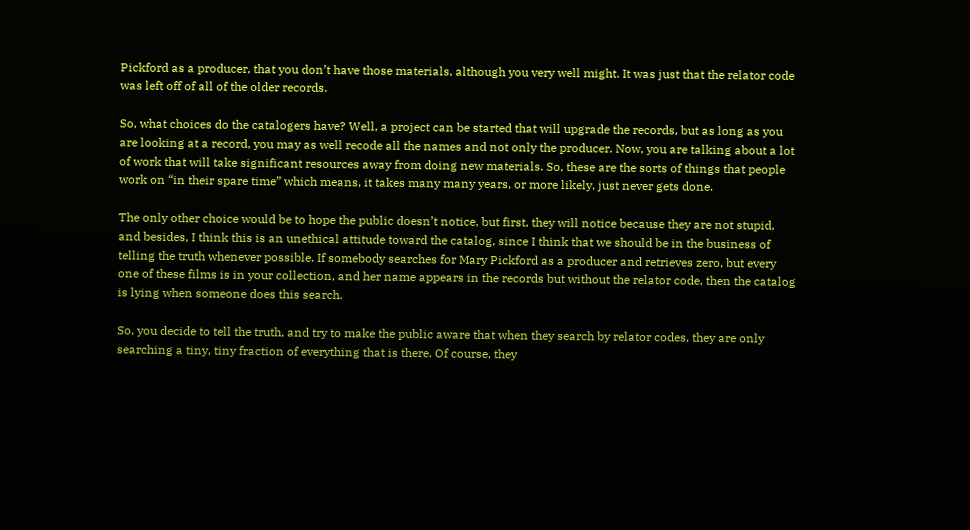Pickford as a producer, that you don’t have those materials, although you very well might. It was just that the relator code was left off of all of the older records.

So, what choices do the catalogers have? Well, a project can be started that will upgrade the records, but as long as you are looking at a record, you may as well recode all the names and not only the producer. Now, you are talking about a lot of work that will take significant resources away from doing new materials. So, these are the sorts of things that people work on “in their spare time” which means, it takes many many years, or more likely, just never gets done.

The only other choice would be to hope the public doesn’t notice, but first, they will notice because they are not stupid, and besides, I think this is an unethical attitude toward the catalog, since I think that we should be in the business of telling the truth whenever possible. If somebody searches for Mary Pickford as a producer and retrieves zero, but every one of these films is in your collection, and her name appears in the records but without the relator code, then the catalog is lying when someone does this search.

So, you decide to tell the truth, and try to make the public aware that when they search by relator codes, they are only searching a tiny, tiny fraction of everything that is there. Of course, they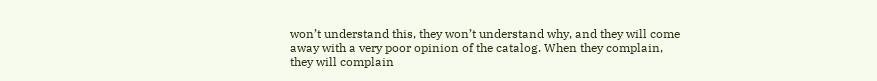won’t understand this, they won’t understand why, and they will come away with a very poor opinion of the catalog. When they complain, they will complain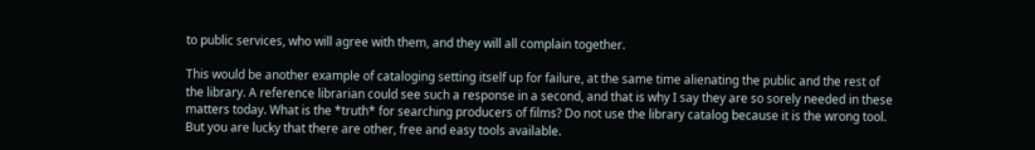to public services, who will agree with them, and they will all complain together.

This would be another example of cataloging setting itself up for failure, at the same time alienating the public and the rest of the library. A reference librarian could see such a response in a second, and that is why I say they are so sorely needed in these matters today. What is the *truth* for searching producers of films? Do not use the library catalog because it is the wrong tool. But you are lucky that there are other, free and easy tools available.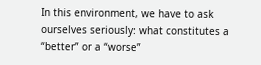In this environment, we have to ask ourselves seriously: what constitutes a “better” or a “worse”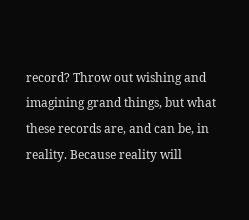record? Throw out wishing and imagining grand things, but what these records are, and can be, in reality. Because reality will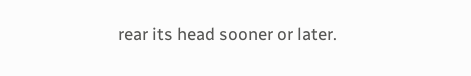rear its head sooner or later.